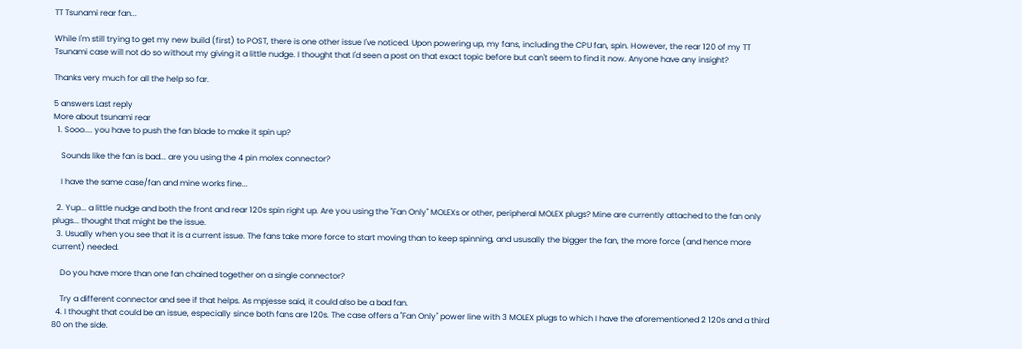TT Tsunami rear fan...

While I'm still trying to get my new build (first) to POST, there is one other issue I've noticed. Upon powering up, my fans, including the CPU fan, spin. However, the rear 120 of my TT Tsunami case will not do so without my giving it a little nudge. I thought that I'd seen a post on that exact topic before but can't seem to find it now. Anyone have any insight?

Thanks very much for all the help so far.

5 answers Last reply
More about tsunami rear
  1. Sooo.... you have to push the fan blade to make it spin up?

    Sounds like the fan is bad... are you using the 4 pin molex connector?

    I have the same case/fan and mine works fine...

  2. Yup... a little nudge and both the front and rear 120s spin right up. Are you using the "Fan Only" MOLEXs or other, peripheral MOLEX plugs? Mine are currently attached to the fan only plugs... thought that might be the issue.
  3. Usually when you see that it is a current issue. The fans take more force to start moving than to keep spinning, and ususally the bigger the fan, the more force (and hence more current) needed.

    Do you have more than one fan chained together on a single connector?

    Try a different connector and see if that helps. As mpjesse said, it could also be a bad fan.
  4. I thought that could be an issue, especially since both fans are 120s. The case offers a "Fan Only" power line with 3 MOLEX plugs to which I have the aforementioned 2 120s and a third 80 on the side.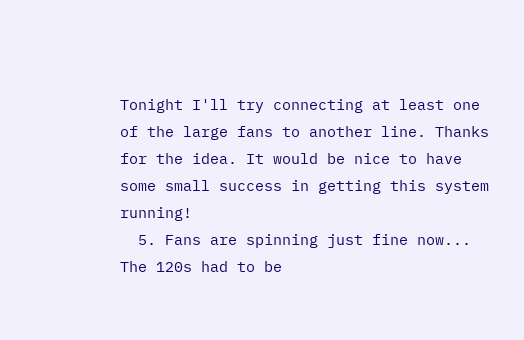Tonight I'll try connecting at least one of the large fans to another line. Thanks for the idea. It would be nice to have some small success in getting this system running!
  5. Fans are spinning just fine now... The 120s had to be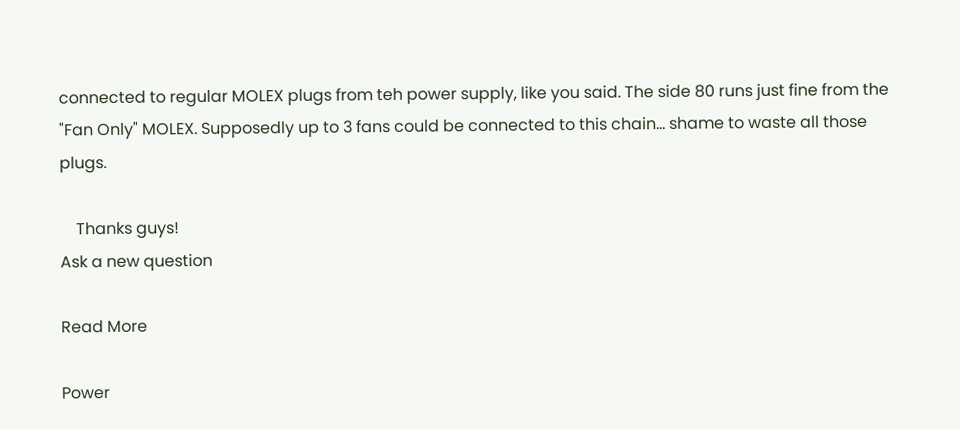connected to regular MOLEX plugs from teh power supply, like you said. The side 80 runs just fine from the "Fan Only" MOLEX. Supposedly up to 3 fans could be connected to this chain... shame to waste all those plugs.

    Thanks guys!
Ask a new question

Read More

Power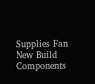Supplies Fan New Build Components